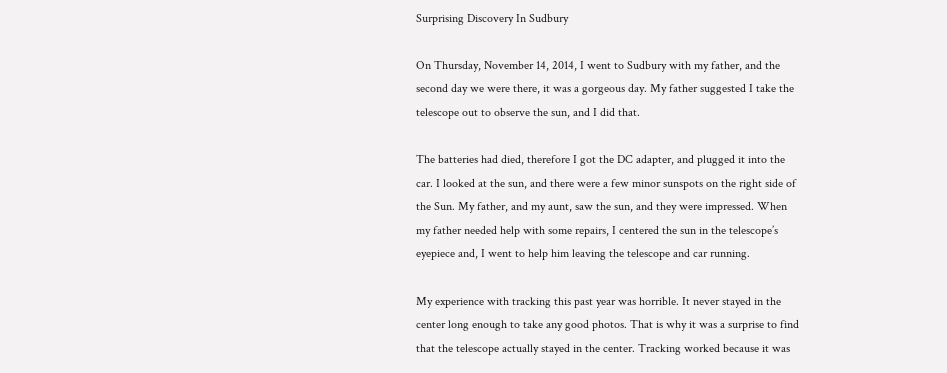Surprising Discovery In Sudbury

On Thursday, November 14, 2014, I went to Sudbury with my father, and the second day we were there, it was a gorgeous day. My father suggested I take the telescope out to observe the sun, and I did that.

The batteries had died, therefore I got the DC adapter, and plugged it into the car. I looked at the sun, and there were a few minor sunspots on the right side of the Sun. My father, and my aunt, saw the sun, and they were impressed. When my father needed help with some repairs, I centered the sun in the telescope’s eyepiece and, I went to help him leaving the telescope and car running.

My experience with tracking this past year was horrible. It never stayed in the center long enough to take any good photos. That is why it was a surprise to find that the telescope actually stayed in the center. Tracking worked because it was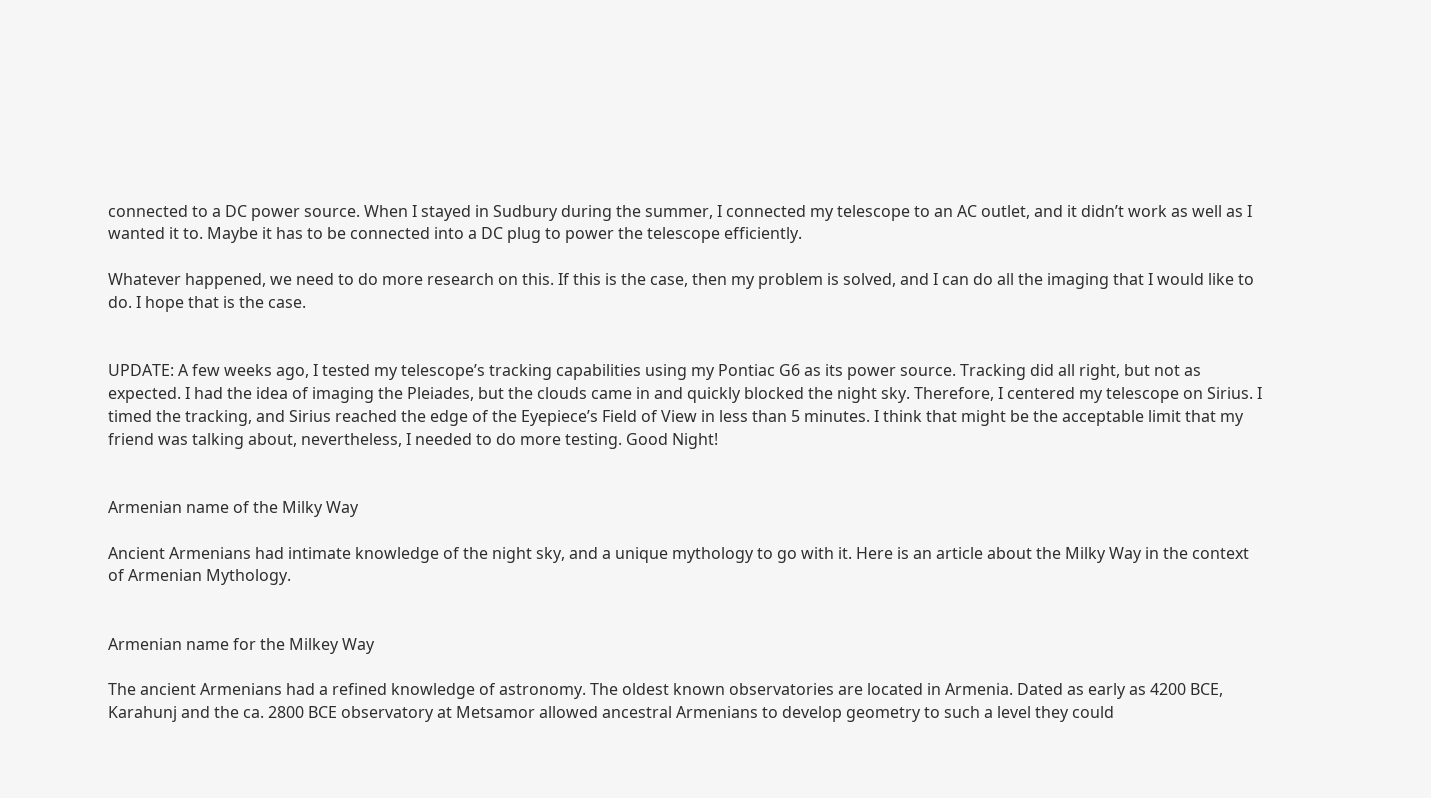connected to a DC power source. When I stayed in Sudbury during the summer, I connected my telescope to an AC outlet, and it didn’t work as well as I wanted it to. Maybe it has to be connected into a DC plug to power the telescope efficiently.

Whatever happened, we need to do more research on this. If this is the case, then my problem is solved, and I can do all the imaging that I would like to do. I hope that is the case.


UPDATE: A few weeks ago, I tested my telescope’s tracking capabilities using my Pontiac G6 as its power source. Tracking did all right, but not as expected. I had the idea of imaging the Pleiades, but the clouds came in and quickly blocked the night sky. Therefore, I centered my telescope on Sirius. I timed the tracking, and Sirius reached the edge of the Eyepiece’s Field of View in less than 5 minutes. I think that might be the acceptable limit that my friend was talking about, nevertheless, I needed to do more testing. Good Night!


Armenian name of the Milky Way

Ancient Armenians had intimate knowledge of the night sky, and a unique mythology to go with it. Here is an article about the Milky Way in the context of Armenian Mythology.


Armenian name for the Milkey Way

The ancient Armenians had a refined knowledge of astronomy. The oldest known observatories are located in Armenia. Dated as early as 4200 BCE, Karahunj and the ca. 2800 BCE observatory at Metsamor allowed ancestral Armenians to develop geometry to such a level they could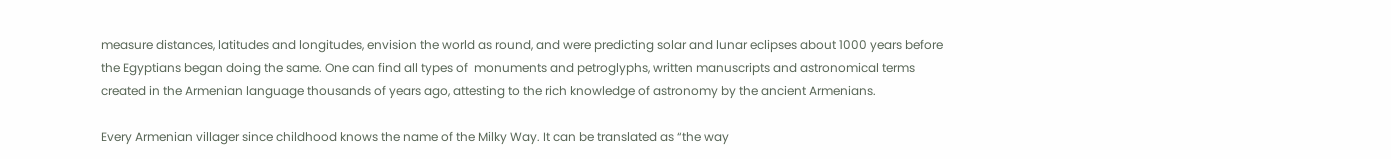measure distances, latitudes and longitudes, envision the world as round, and were predicting solar and lunar eclipses about 1000 years before the Egyptians began doing the same. One can find all types of  monuments and petroglyphs, written manuscripts and astronomical terms created in the Armenian language thousands of years ago, attesting to the rich knowledge of astronomy by the ancient Armenians.

Every Armenian villager since childhood knows the name of the Milky Way. It can be translated as “the way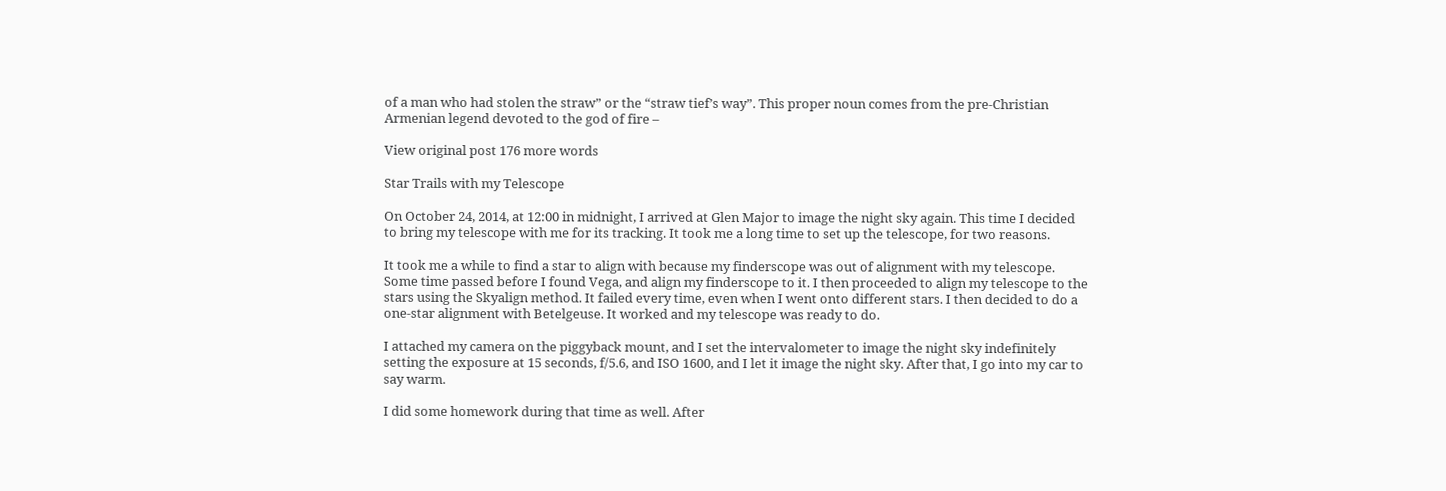of a man who had stolen the straw” or the “straw tief’s way”. This proper noun comes from the pre-Christian Armenian legend devoted to the god of fire –

View original post 176 more words

Star Trails with my Telescope

On October 24, 2014, at 12:00 in midnight, I arrived at Glen Major to image the night sky again. This time I decided to bring my telescope with me for its tracking. It took me a long time to set up the telescope, for two reasons.

It took me a while to find a star to align with because my finderscope was out of alignment with my telescope. Some time passed before I found Vega, and align my finderscope to it. I then proceeded to align my telescope to the stars using the Skyalign method. It failed every time, even when I went onto different stars. I then decided to do a one-star alignment with Betelgeuse. It worked and my telescope was ready to do.

I attached my camera on the piggyback mount, and I set the intervalometer to image the night sky indefinitely setting the exposure at 15 seconds, f/5.6, and ISO 1600, and I let it image the night sky. After that, I go into my car to say warm.

I did some homework during that time as well. After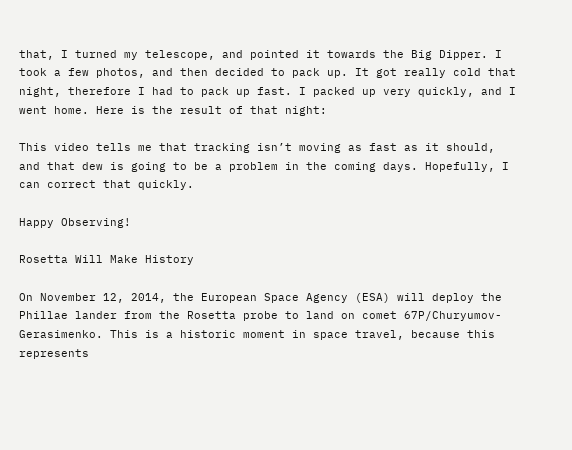that, I turned my telescope, and pointed it towards the Big Dipper. I took a few photos, and then decided to pack up. It got really cold that night, therefore I had to pack up fast. I packed up very quickly, and I went home. Here is the result of that night:

This video tells me that tracking isn’t moving as fast as it should, and that dew is going to be a problem in the coming days. Hopefully, I can correct that quickly.

Happy Observing!

Rosetta Will Make History

On November 12, 2014, the European Space Agency (ESA) will deploy the Phillae lander from the Rosetta probe to land on comet 67P/Churyumov-Gerasimenko. This is a historic moment in space travel, because this represents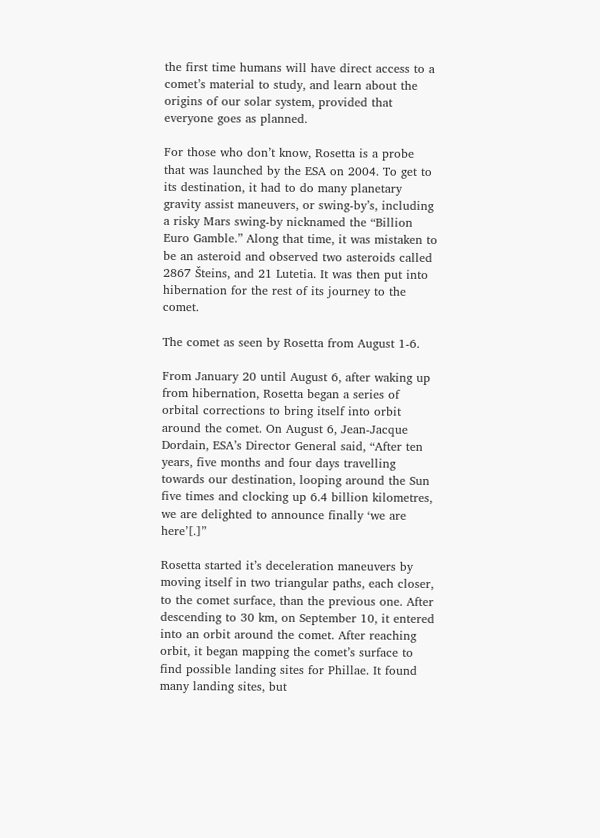the first time humans will have direct access to a comet’s material to study, and learn about the origins of our solar system, provided that everyone goes as planned.

For those who don’t know, Rosetta is a probe that was launched by the ESA on 2004. To get to its destination, it had to do many planetary gravity assist maneuvers, or swing-by’s, including a risky Mars swing-by nicknamed the “Billion Euro Gamble.” Along that time, it was mistaken to be an asteroid and observed two asteroids called 2867 Šteins, and 21 Lutetia. It was then put into hibernation for the rest of its journey to the comet.

The comet as seen by Rosetta from August 1-6.

From January 20 until August 6, after waking up from hibernation, Rosetta began a series of orbital corrections to bring itself into orbit around the comet. On August 6, Jean-Jacque Dordain, ESA’s Director General said, “After ten years, five months and four days travelling towards our destination, looping around the Sun five times and clocking up 6.4 billion kilometres, we are delighted to announce finally ‘we are here’[.]”

Rosetta started it’s deceleration maneuvers by moving itself in two triangular paths, each closer, to the comet surface, than the previous one. After descending to 30 km, on September 10, it entered into an orbit around the comet. After reaching orbit, it began mapping the comet’s surface to find possible landing sites for Phillae. It found many landing sites, but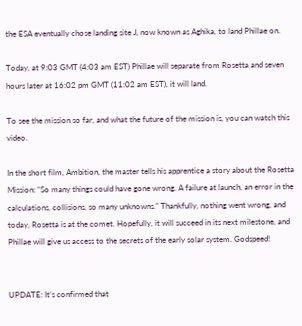the ESA eventually chose landing site J, now known as Aghika, to land Phillae on.

Today, at 9:03 GMT (4:03 am EST) Phillae will separate from Rosetta and seven hours later at 16:02 pm GMT (11:02 am EST), it will land.

To see the mission so far, and what the future of the mission is, you can watch this video.

In the short film, Ambition, the master tells his apprentice a story about the Rosetta Mission: “So many things could have gone wrong. A failure at launch, an error in the calculations, collisions, so many unknowns.” Thankfully, nothing went wrong, and today, Rosetta is at the comet. Hopefully, it will succeed in its next milestone, and Phillae will give us access to the secrets of the early solar system. Godspeed!


UPDATE: It’s confirmed that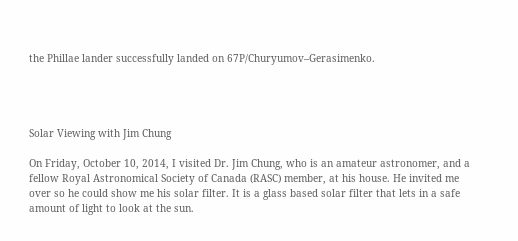the Phillae lander successfully landed on 67P/Churyumov–Gerasimenko.




Solar Viewing with Jim Chung

On Friday, October 10, 2014, I visited Dr. Jim Chung, who is an amateur astronomer, and a fellow Royal Astronomical Society of Canada (RASC) member, at his house. He invited me over so he could show me his solar filter. It is a glass based solar filter that lets in a safe amount of light to look at the sun.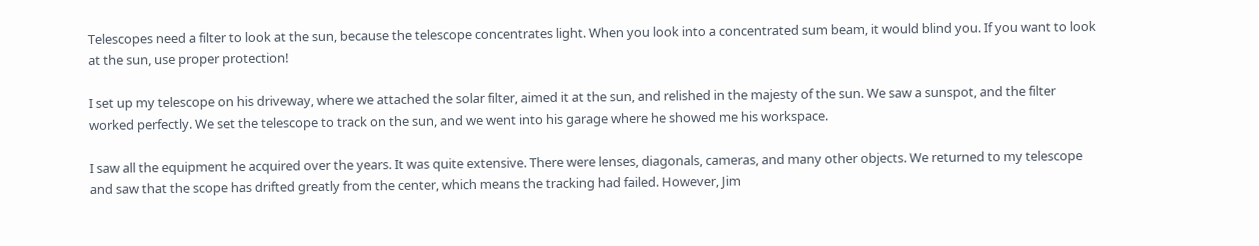Telescopes need a filter to look at the sun, because the telescope concentrates light. When you look into a concentrated sum beam, it would blind you. If you want to look at the sun, use proper protection!

I set up my telescope on his driveway, where we attached the solar filter, aimed it at the sun, and relished in the majesty of the sun. We saw a sunspot, and the filter worked perfectly. We set the telescope to track on the sun, and we went into his garage where he showed me his workspace.

I saw all the equipment he acquired over the years. It was quite extensive. There were lenses, diagonals, cameras, and many other objects. We returned to my telescope and saw that the scope has drifted greatly from the center, which means the tracking had failed. However, Jim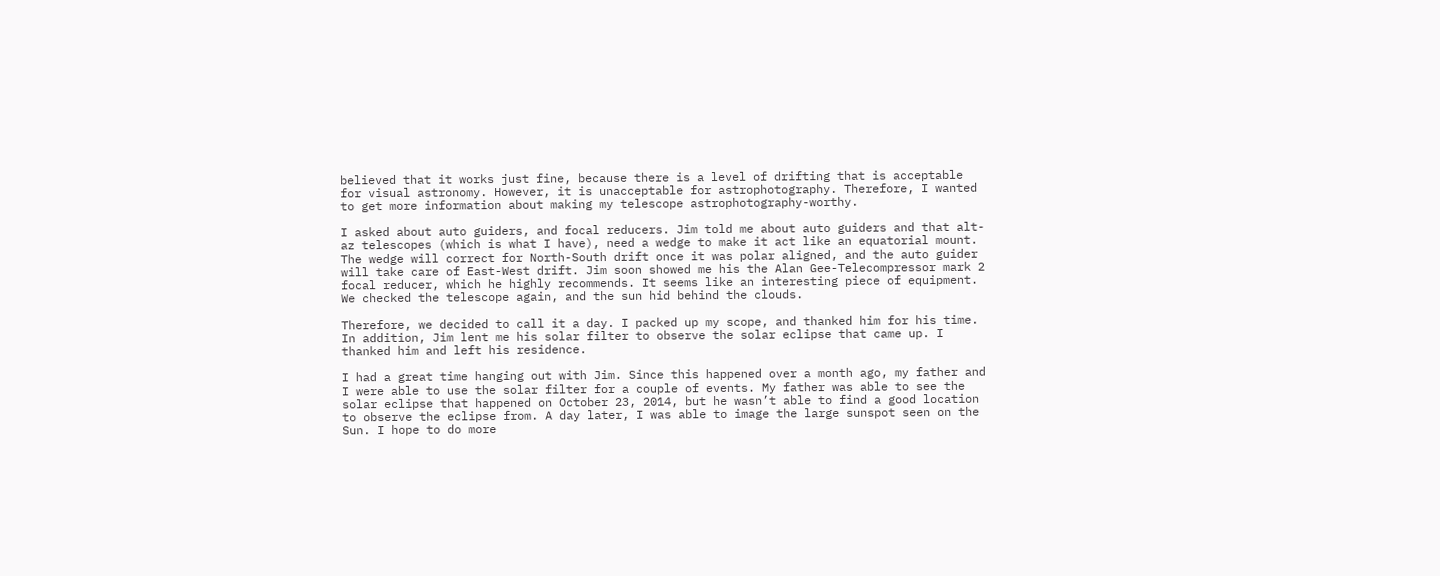believed that it works just fine, because there is a level of drifting that is acceptable for visual astronomy. However, it is unacceptable for astrophotography. Therefore, I wanted to get more information about making my telescope astrophotography-worthy.

I asked about auto guiders, and focal reducers. Jim told me about auto guiders and that alt-az telescopes (which is what I have), need a wedge to make it act like an equatorial mount. The wedge will correct for North-South drift once it was polar aligned, and the auto guider will take care of East-West drift. Jim soon showed me his the Alan Gee-Telecompressor mark 2 focal reducer, which he highly recommends. It seems like an interesting piece of equipment. We checked the telescope again, and the sun hid behind the clouds.

Therefore, we decided to call it a day. I packed up my scope, and thanked him for his time. In addition, Jim lent me his solar filter to observe the solar eclipse that came up. I thanked him and left his residence.

I had a great time hanging out with Jim. Since this happened over a month ago, my father and I were able to use the solar filter for a couple of events. My father was able to see the solar eclipse that happened on October 23, 2014, but he wasn’t able to find a good location to observe the eclipse from. A day later, I was able to image the large sunspot seen on the Sun. I hope to do more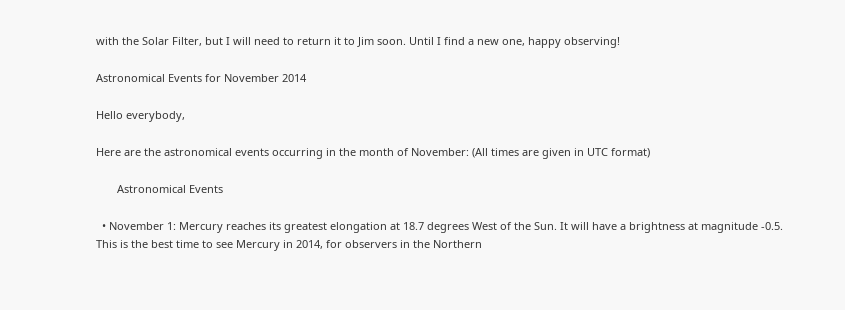with the Solar Filter, but I will need to return it to Jim soon. Until I find a new one, happy observing!

Astronomical Events for November 2014

Hello everybody,

Here are the astronomical events occurring in the month of November: (All times are given in UTC format)

       Astronomical Events

  • November 1: Mercury reaches its greatest elongation at 18.7 degrees West of the Sun. It will have a brightness at magnitude -0.5. This is the best time to see Mercury in 2014, for observers in the Northern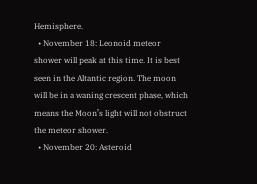Hemisphere.
  • November 18: Leonoid meteor shower will peak at this time. It is best seen in the Altantic region. The moon will be in a waning crescent phase, which means the Moon’s light will not obstruct the meteor shower.
  • November 20: Asteroid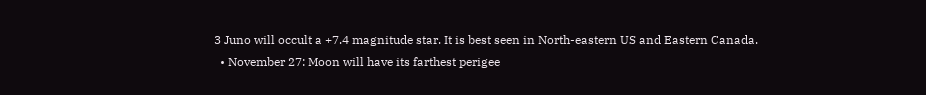3 Juno will occult a +7.4 magnitude star. It is best seen in North-eastern US and Eastern Canada.
  • November 27: Moon will have its farthest perigee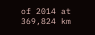of 2014 at 369,824 km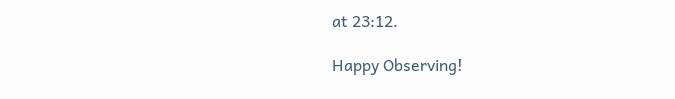at 23:12.

Happy Observing!